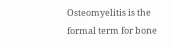Osteomyelitis is the formal term for bone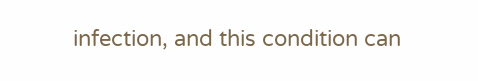infection, and this condition can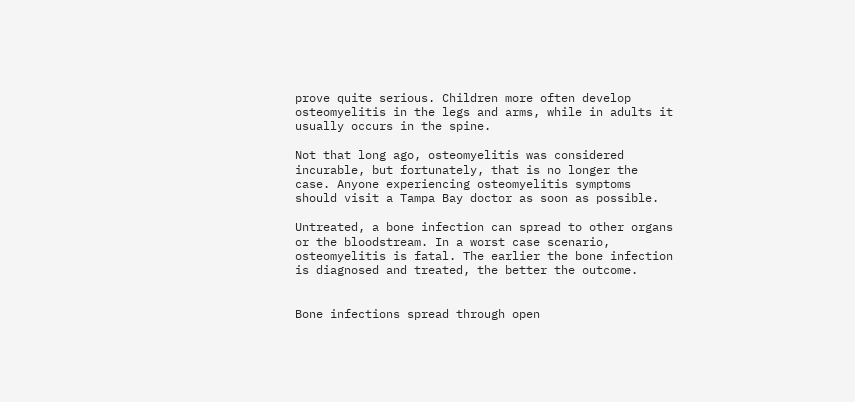prove quite serious. Children more often develop osteomyelitis in the legs and arms, while in adults it usually occurs in the spine.

Not that long ago, osteomyelitis was considered incurable, but fortunately, that is no longer the case. Anyone experiencing osteomyelitis symptoms should visit a Tampa Bay doctor as soon as possible.

Untreated, a bone infection can spread to other organs or the bloodstream. In a worst case scenario, osteomyelitis is fatal. The earlier the bone infection is diagnosed and treated, the better the outcome.


Bone infections spread through open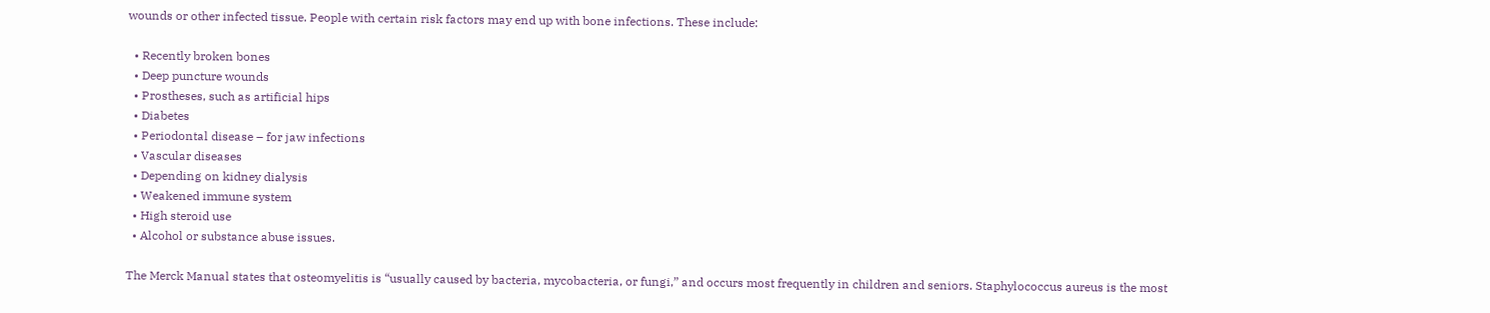wounds or other infected tissue. People with certain risk factors may end up with bone infections. These include:

  • Recently broken bones
  • Deep puncture wounds
  • Prostheses, such as artificial hips
  • Diabetes
  • Periodontal disease – for jaw infections
  • Vascular diseases
  • Depending on kidney dialysis
  • Weakened immune system
  • High steroid use
  • Alcohol or substance abuse issues.

The Merck Manual states that osteomyelitis is “usually caused by bacteria, mycobacteria, or fungi,” and occurs most frequently in children and seniors. Staphylococcus aureus is the most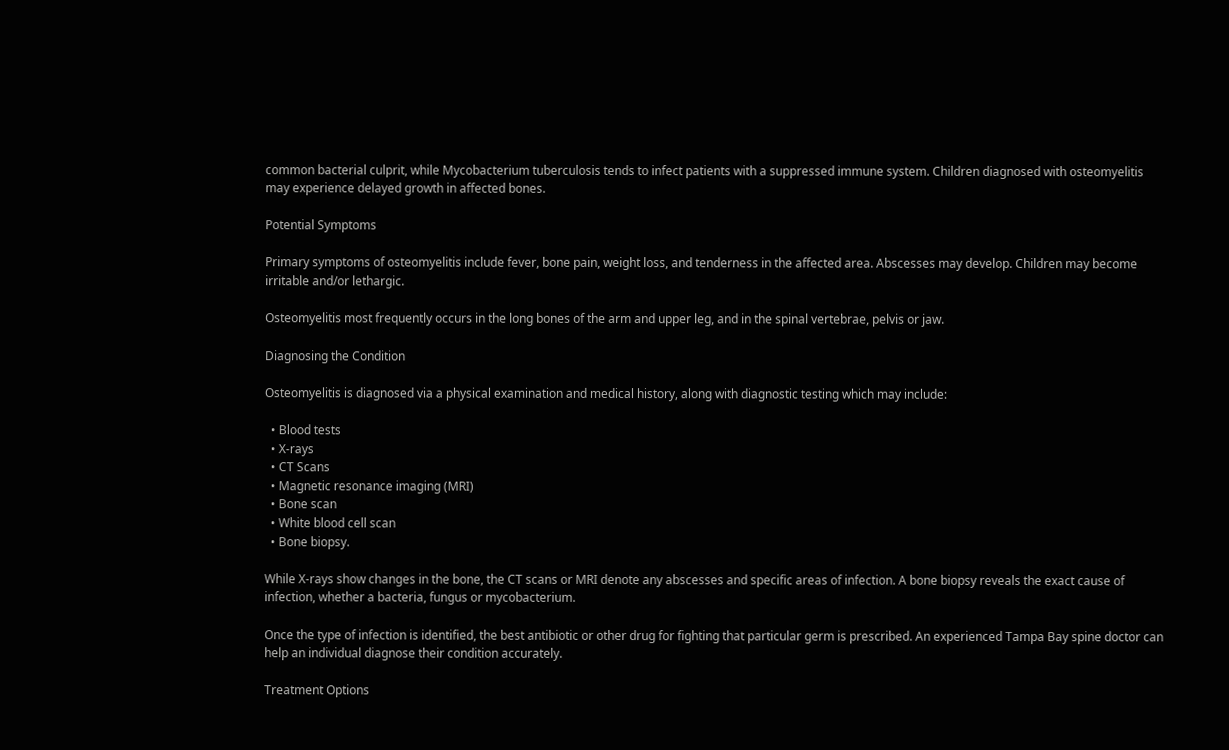common bacterial culprit, while Mycobacterium tuberculosis tends to infect patients with a suppressed immune system. Children diagnosed with osteomyelitis may experience delayed growth in affected bones.

Potential Symptoms

Primary symptoms of osteomyelitis include fever, bone pain, weight loss, and tenderness in the affected area. Abscesses may develop. Children may become irritable and/or lethargic.

Osteomyelitis most frequently occurs in the long bones of the arm and upper leg, and in the spinal vertebrae, pelvis or jaw.

Diagnosing the Condition

Osteomyelitis is diagnosed via a physical examination and medical history, along with diagnostic testing which may include:

  • Blood tests
  • X-rays
  • CT Scans
  • Magnetic resonance imaging (MRI)
  • Bone scan
  • White blood cell scan
  • Bone biopsy.

While X-rays show changes in the bone, the CT scans or MRI denote any abscesses and specific areas of infection. A bone biopsy reveals the exact cause of infection, whether a bacteria, fungus or mycobacterium.

Once the type of infection is identified, the best antibiotic or other drug for fighting that particular germ is prescribed. An experienced Tampa Bay spine doctor can help an individual diagnose their condition accurately.

Treatment Options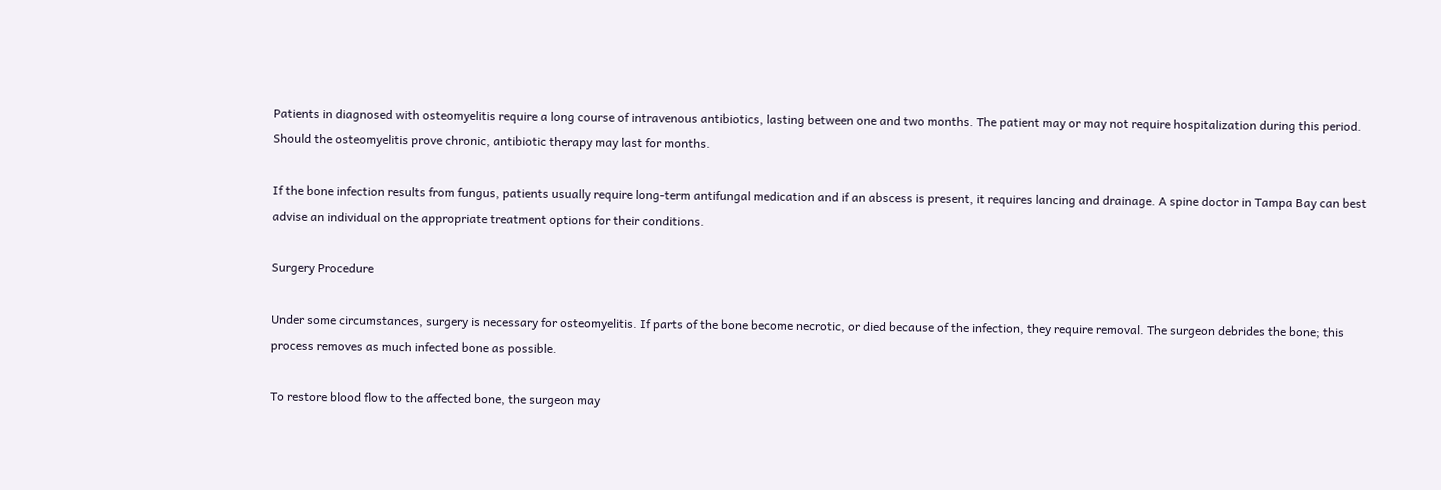Patients in diagnosed with osteomyelitis require a long course of intravenous antibiotics, lasting between one and two months. The patient may or may not require hospitalization during this period. Should the osteomyelitis prove chronic, antibiotic therapy may last for months.

If the bone infection results from fungus, patients usually require long-term antifungal medication and if an abscess is present, it requires lancing and drainage. A spine doctor in Tampa Bay can best advise an individual on the appropriate treatment options for their conditions.

Surgery Procedure

Under some circumstances, surgery is necessary for osteomyelitis. If parts of the bone become necrotic, or died because of the infection, they require removal. The surgeon debrides the bone; this process removes as much infected bone as possible.

To restore blood flow to the affected bone, the surgeon may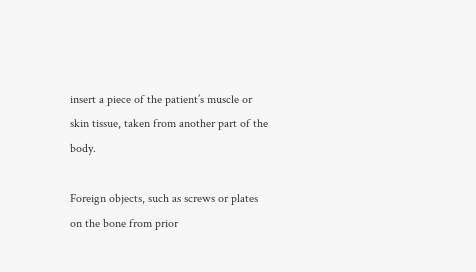insert a piece of the patient’s muscle or skin tissue, taken from another part of the body.

Foreign objects, such as screws or plates on the bone from prior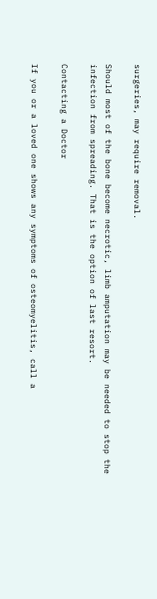surgeries, may require removal.

Should most of the bone become necrotic, limb amputation may be needed to stop the infection from spreading. That is the option of last resort.

Contacting a Doctor

If you or a loved one shows any symptoms of osteomyelitis, call a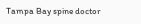Tampa Bay spine doctor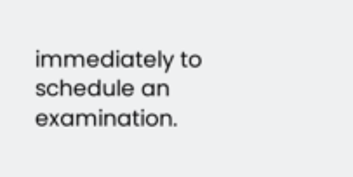immediately to schedule an examination.